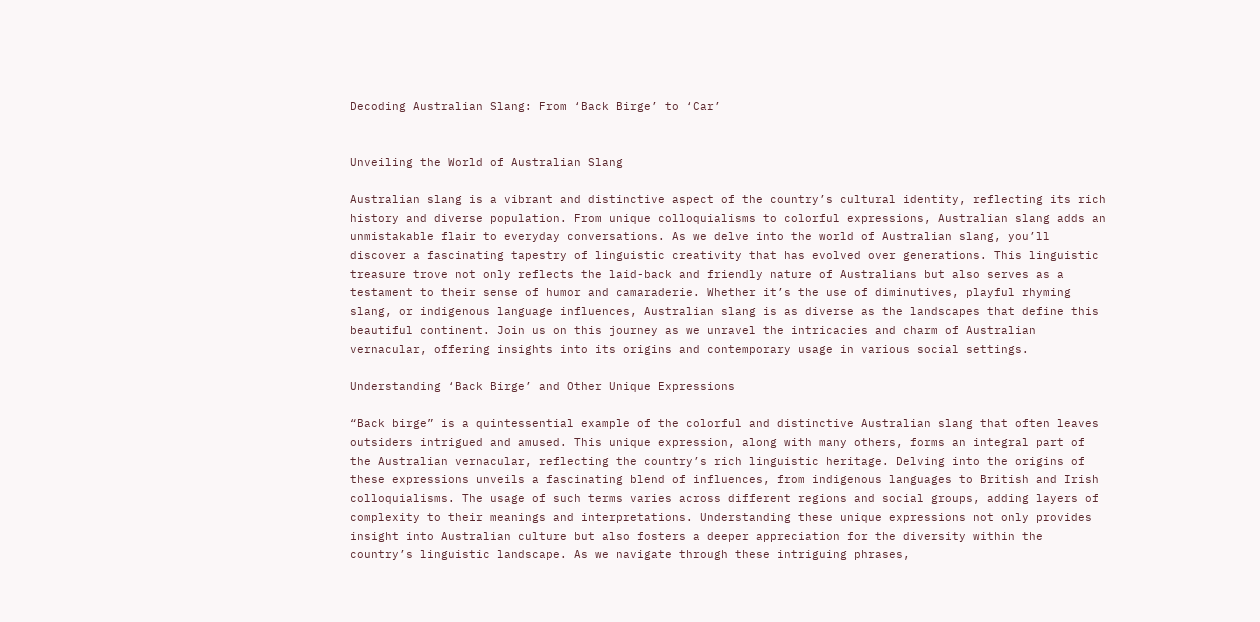Decoding Australian Slang: From ‘Back Birge’ to ‘Car’


Unveiling the World of Australian Slang

Australian slang is a vibrant and distinctive aspect of the country’s cultural identity, reflecting its rich history and diverse population. From unique colloquialisms to colorful expressions, Australian slang adds an unmistakable flair to everyday conversations. As we delve into the world of Australian slang, you’ll discover a fascinating tapestry of linguistic creativity that has evolved over generations. This linguistic treasure trove not only reflects the laid-back and friendly nature of Australians but also serves as a testament to their sense of humor and camaraderie. Whether it’s the use of diminutives, playful rhyming slang, or indigenous language influences, Australian slang is as diverse as the landscapes that define this beautiful continent. Join us on this journey as we unravel the intricacies and charm of Australian vernacular, offering insights into its origins and contemporary usage in various social settings.

Understanding ‘Back Birge’ and Other Unique Expressions

“Back birge” is a quintessential example of the colorful and distinctive Australian slang that often leaves outsiders intrigued and amused. This unique expression, along with many others, forms an integral part of the Australian vernacular, reflecting the country’s rich linguistic heritage. Delving into the origins of these expressions unveils a fascinating blend of influences, from indigenous languages to British and Irish colloquialisms. The usage of such terms varies across different regions and social groups, adding layers of complexity to their meanings and interpretations. Understanding these unique expressions not only provides insight into Australian culture but also fosters a deeper appreciation for the diversity within the country’s linguistic landscape. As we navigate through these intriguing phrases,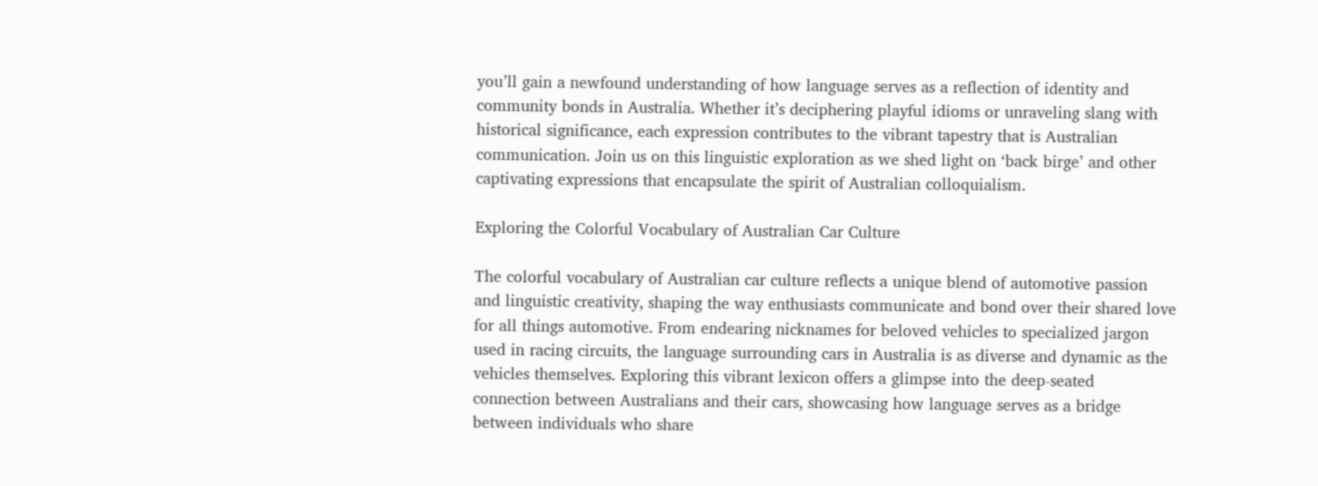you’ll gain a newfound understanding of how language serves as a reflection of identity and community bonds in Australia. Whether it’s deciphering playful idioms or unraveling slang with historical significance, each expression contributes to the vibrant tapestry that is Australian communication. Join us on this linguistic exploration as we shed light on ‘back birge’ and other captivating expressions that encapsulate the spirit of Australian colloquialism.

Exploring the Colorful Vocabulary of Australian Car Culture

The colorful vocabulary of Australian car culture reflects a unique blend of automotive passion and linguistic creativity, shaping the way enthusiasts communicate and bond over their shared love for all things automotive. From endearing nicknames for beloved vehicles to specialized jargon used in racing circuits, the language surrounding cars in Australia is as diverse and dynamic as the vehicles themselves. Exploring this vibrant lexicon offers a glimpse into the deep-seated connection between Australians and their cars, showcasing how language serves as a bridge between individuals who share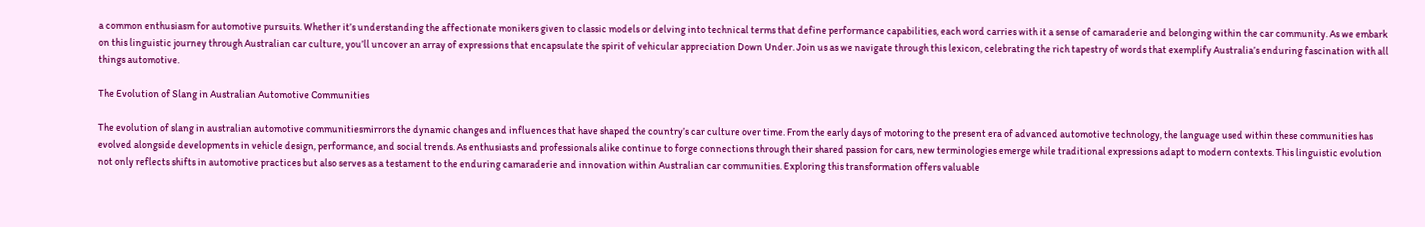a common enthusiasm for automotive pursuits. Whether it’s understanding the affectionate monikers given to classic models or delving into technical terms that define performance capabilities, each word carries with it a sense of camaraderie and belonging within the car community. As we embark on this linguistic journey through Australian car culture, you’ll uncover an array of expressions that encapsulate the spirit of vehicular appreciation Down Under. Join us as we navigate through this lexicon, celebrating the rich tapestry of words that exemplify Australia’s enduring fascination with all things automotive.

The Evolution of Slang in Australian Automotive Communities

The evolution of slang in australian automotive communitiesmirrors the dynamic changes and influences that have shaped the country’s car culture over time. From the early days of motoring to the present era of advanced automotive technology, the language used within these communities has evolved alongside developments in vehicle design, performance, and social trends. As enthusiasts and professionals alike continue to forge connections through their shared passion for cars, new terminologies emerge while traditional expressions adapt to modern contexts. This linguistic evolution not only reflects shifts in automotive practices but also serves as a testament to the enduring camaraderie and innovation within Australian car communities. Exploring this transformation offers valuable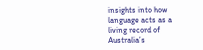insights into how language acts as a living record of Australia’s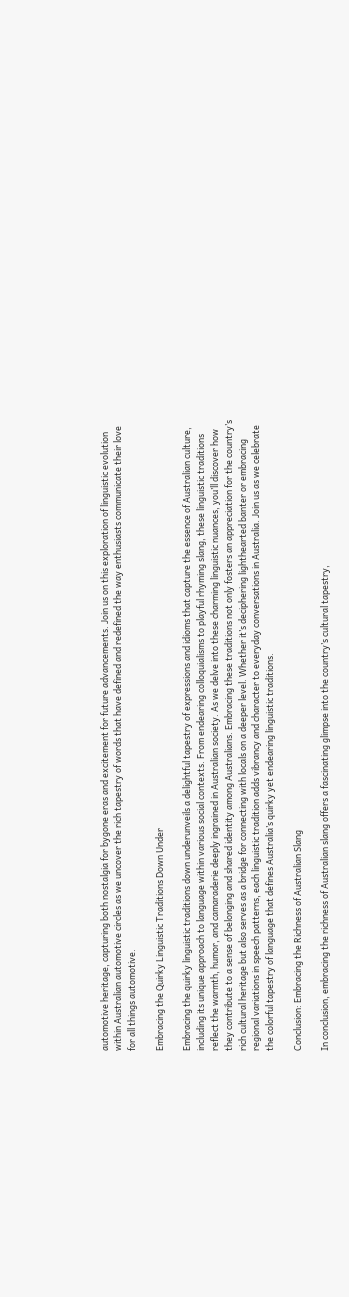automotive heritage, capturing both nostalgia for bygone eras and excitement for future advancements. Join us on this exploration of linguistic evolution within Australian automotive circles as we uncover the rich tapestry of words that have defined and redefined the way enthusiasts communicate their love for all things automotive.

Embracing the Quirky Linguistic Traditions Down Under

Embracing the quirky linguistic traditions down underunveils a delightful tapestry of expressions and idioms that capture the essence of Australian culture, including its unique approach to language within various social contexts. From endearing colloquialisms to playful rhyming slang, these linguistic traditions reflect the warmth, humor, and camaraderie deeply ingrained in Australian society. As we delve into these charming linguistic nuances, you’ll discover how they contribute to a sense of belonging and shared identity among Australians. Embracing these traditions not only fosters an appreciation for the country’s rich cultural heritage but also serves as a bridge for connecting with locals on a deeper level. Whether it’s deciphering lighthearted banter or embracing regional variations in speech patterns, each linguistic tradition adds vibrancy and character to everyday conversations in Australia. Join us as we celebrate the colorful tapestry of language that defines Australia’s quirky yet endearing linguistic traditions.

Conclusion: Embracing the Richness of Australian Slang

In conclusion, embracing the richness of Australian slang offers a fascinating glimpse into the country’s cultural tapestry,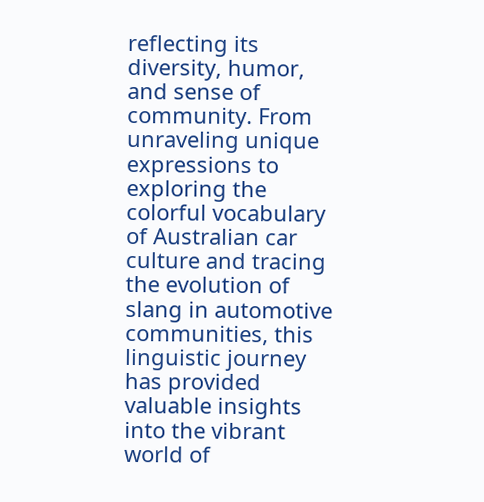reflecting its diversity, humor, and sense of community. From unraveling unique expressions to exploring the colorful vocabulary of Australian car culture and tracing the evolution of slang in automotive communities, this linguistic journey has provided valuable insights into the vibrant world of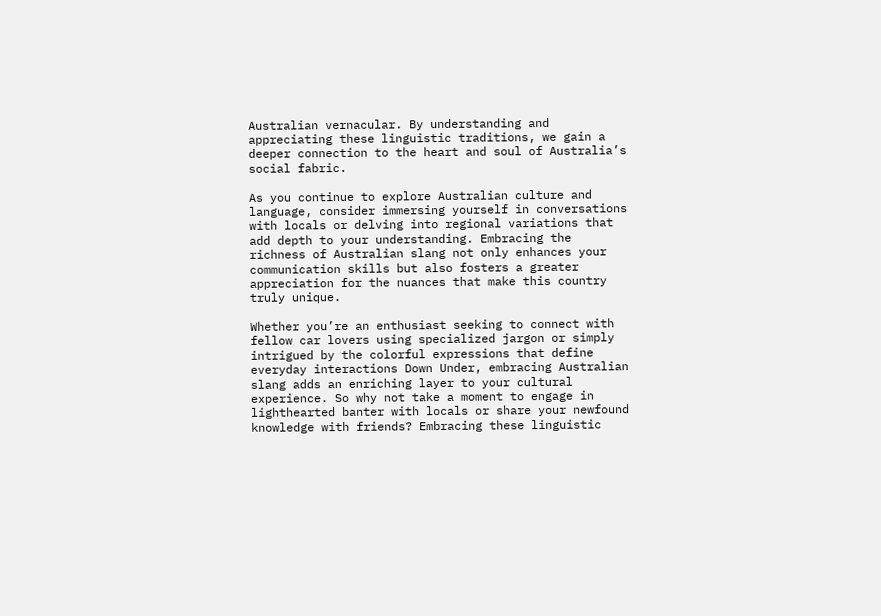Australian vernacular. By understanding and appreciating these linguistic traditions, we gain a deeper connection to the heart and soul of Australia’s social fabric.

As you continue to explore Australian culture and language, consider immersing yourself in conversations with locals or delving into regional variations that add depth to your understanding. Embracing the richness of Australian slang not only enhances your communication skills but also fosters a greater appreciation for the nuances that make this country truly unique.

Whether you’re an enthusiast seeking to connect with fellow car lovers using specialized jargon or simply intrigued by the colorful expressions that define everyday interactions Down Under, embracing Australian slang adds an enriching layer to your cultural experience. So why not take a moment to engage in lighthearted banter with locals or share your newfound knowledge with friends? Embracing these linguistic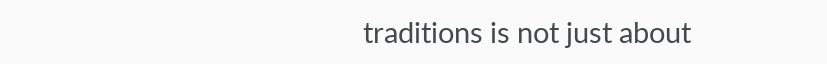traditions is not just about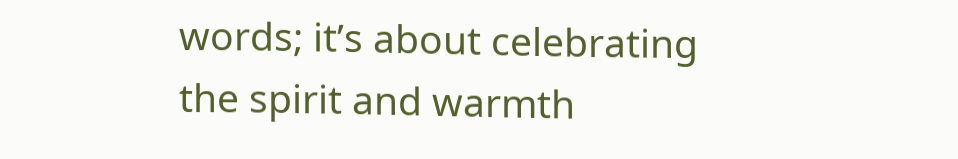words; it’s about celebrating the spirit and warmth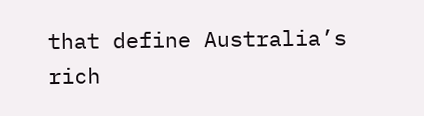that define Australia’s rich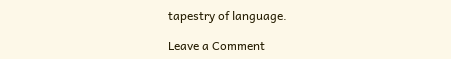tapestry of language.

Leave a Comment